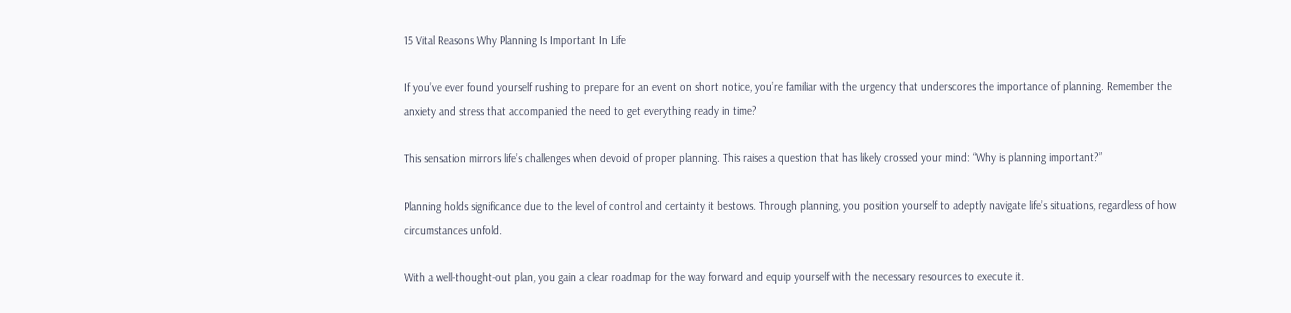15 Vital Reasons Why Planning Is Important In Life

If you’ve ever found yourself rushing to prepare for an event on short notice, you’re familiar with the urgency that underscores the importance of planning. Remember the anxiety and stress that accompanied the need to get everything ready in time?

This sensation mirrors life’s challenges when devoid of proper planning. This raises a question that has likely crossed your mind: “Why is planning important?”

Planning holds significance due to the level of control and certainty it bestows. Through planning, you position yourself to adeptly navigate life’s situations, regardless of how circumstances unfold.

With a well-thought-out plan, you gain a clear roadmap for the way forward and equip yourself with the necessary resources to execute it.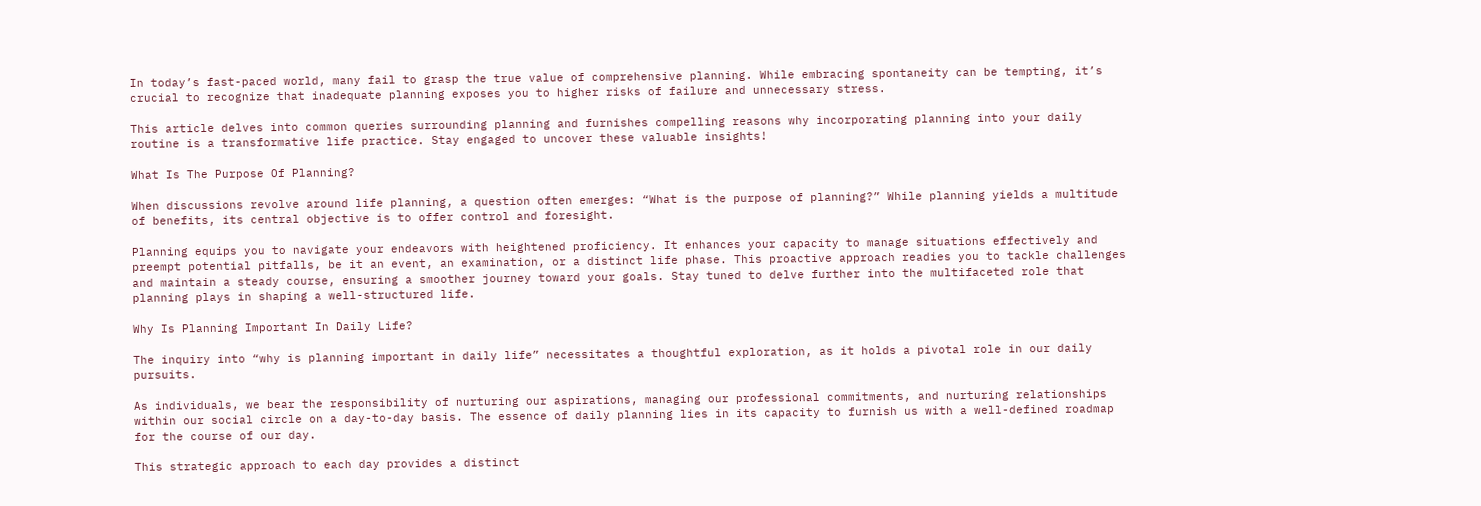In today’s fast-paced world, many fail to grasp the true value of comprehensive planning. While embracing spontaneity can be tempting, it’s crucial to recognize that inadequate planning exposes you to higher risks of failure and unnecessary stress.

This article delves into common queries surrounding planning and furnishes compelling reasons why incorporating planning into your daily routine is a transformative life practice. Stay engaged to uncover these valuable insights!

What Is The Purpose Of Planning?

When discussions revolve around life planning, a question often emerges: “What is the purpose of planning?” While planning yields a multitude of benefits, its central objective is to offer control and foresight.

Planning equips you to navigate your endeavors with heightened proficiency. It enhances your capacity to manage situations effectively and preempt potential pitfalls, be it an event, an examination, or a distinct life phase. This proactive approach readies you to tackle challenges and maintain a steady course, ensuring a smoother journey toward your goals. Stay tuned to delve further into the multifaceted role that planning plays in shaping a well-structured life.

Why Is Planning Important In Daily Life?

The inquiry into “why is planning important in daily life” necessitates a thoughtful exploration, as it holds a pivotal role in our daily pursuits.

As individuals, we bear the responsibility of nurturing our aspirations, managing our professional commitments, and nurturing relationships within our social circle on a day-to-day basis. The essence of daily planning lies in its capacity to furnish us with a well-defined roadmap for the course of our day.

This strategic approach to each day provides a distinct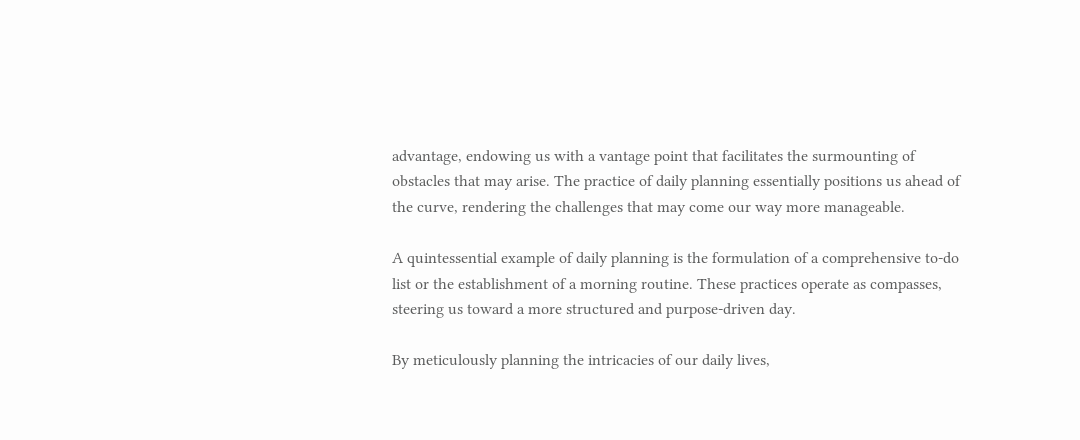advantage, endowing us with a vantage point that facilitates the surmounting of obstacles that may arise. The practice of daily planning essentially positions us ahead of the curve, rendering the challenges that may come our way more manageable.

A quintessential example of daily planning is the formulation of a comprehensive to-do list or the establishment of a morning routine. These practices operate as compasses, steering us toward a more structured and purpose-driven day.

By meticulously planning the intricacies of our daily lives,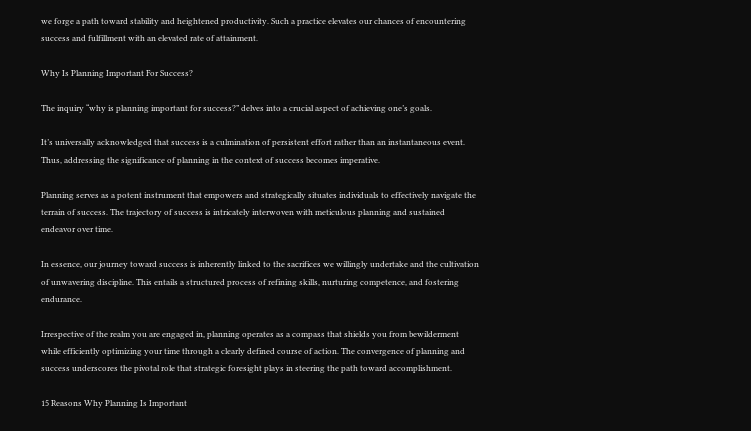we forge a path toward stability and heightened productivity. Such a practice elevates our chances of encountering success and fulfillment with an elevated rate of attainment.

Why Is Planning Important For Success?

The inquiry “why is planning important for success?” delves into a crucial aspect of achieving one’s goals.

It’s universally acknowledged that success is a culmination of persistent effort rather than an instantaneous event. Thus, addressing the significance of planning in the context of success becomes imperative.

Planning serves as a potent instrument that empowers and strategically situates individuals to effectively navigate the terrain of success. The trajectory of success is intricately interwoven with meticulous planning and sustained endeavor over time.

In essence, our journey toward success is inherently linked to the sacrifices we willingly undertake and the cultivation of unwavering discipline. This entails a structured process of refining skills, nurturing competence, and fostering endurance.

Irrespective of the realm you are engaged in, planning operates as a compass that shields you from bewilderment while efficiently optimizing your time through a clearly defined course of action. The convergence of planning and success underscores the pivotal role that strategic foresight plays in steering the path toward accomplishment.

15 Reasons Why Planning Is Important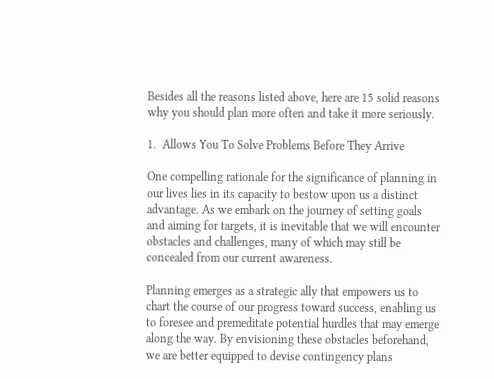Besides all the reasons listed above, here are 15 solid reasons why you should plan more often and take it more seriously.

1.  Allows You To Solve Problems Before They Arrive

One compelling rationale for the significance of planning in our lives lies in its capacity to bestow upon us a distinct advantage. As we embark on the journey of setting goals and aiming for targets, it is inevitable that we will encounter obstacles and challenges, many of which may still be concealed from our current awareness.

Planning emerges as a strategic ally that empowers us to chart the course of our progress toward success, enabling us to foresee and premeditate potential hurdles that may emerge along the way. By envisioning these obstacles beforehand, we are better equipped to devise contingency plans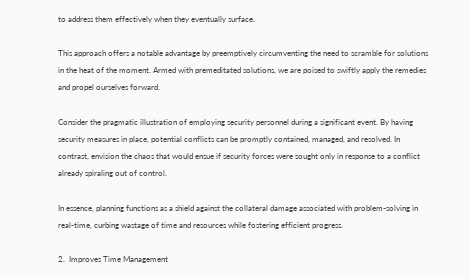to address them effectively when they eventually surface.

This approach offers a notable advantage by preemptively circumventing the need to scramble for solutions in the heat of the moment. Armed with premeditated solutions, we are poised to swiftly apply the remedies and propel ourselves forward.

Consider the pragmatic illustration of employing security personnel during a significant event. By having security measures in place, potential conflicts can be promptly contained, managed, and resolved. In contrast, envision the chaos that would ensue if security forces were sought only in response to a conflict already spiraling out of control.

In essence, planning functions as a shield against the collateral damage associated with problem-solving in real-time, curbing wastage of time and resources while fostering efficient progress.

2.  Improves Time Management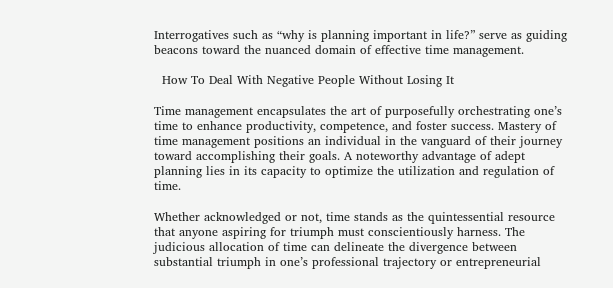Interrogatives such as “why is planning important in life?” serve as guiding beacons toward the nuanced domain of effective time management.

  How To Deal With Negative People Without Losing It

Time management encapsulates the art of purposefully orchestrating one’s time to enhance productivity, competence, and foster success. Mastery of time management positions an individual in the vanguard of their journey toward accomplishing their goals. A noteworthy advantage of adept planning lies in its capacity to optimize the utilization and regulation of time.

Whether acknowledged or not, time stands as the quintessential resource that anyone aspiring for triumph must conscientiously harness. The judicious allocation of time can delineate the divergence between substantial triumph in one’s professional trajectory or entrepreneurial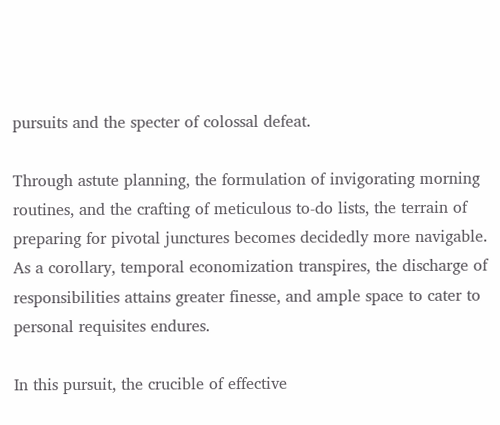pursuits and the specter of colossal defeat.

Through astute planning, the formulation of invigorating morning routines, and the crafting of meticulous to-do lists, the terrain of preparing for pivotal junctures becomes decidedly more navigable. As a corollary, temporal economization transpires, the discharge of responsibilities attains greater finesse, and ample space to cater to personal requisites endures.

In this pursuit, the crucible of effective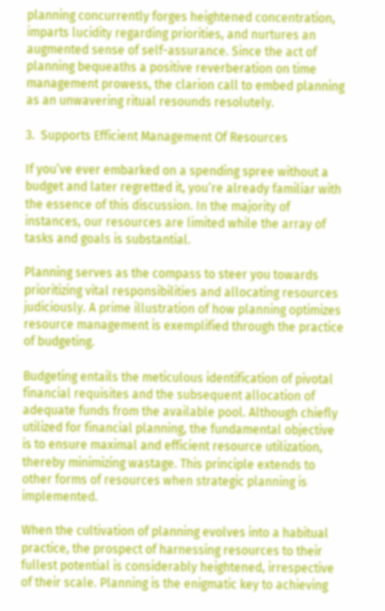planning concurrently forges heightened concentration, imparts lucidity regarding priorities, and nurtures an augmented sense of self-assurance. Since the act of planning bequeaths a positive reverberation on time management prowess, the clarion call to embed planning as an unwavering ritual resounds resolutely.

3.  Supports Efficient Management Of Resources

If you’ve ever embarked on a spending spree without a budget and later regretted it, you’re already familiar with the essence of this discussion. In the majority of instances, our resources are limited while the array of tasks and goals is substantial.

Planning serves as the compass to steer you towards prioritizing vital responsibilities and allocating resources judiciously. A prime illustration of how planning optimizes resource management is exemplified through the practice of budgeting.

Budgeting entails the meticulous identification of pivotal financial requisites and the subsequent allocation of adequate funds from the available pool. Although chiefly utilized for financial planning, the fundamental objective is to ensure maximal and efficient resource utilization, thereby minimizing wastage. This principle extends to other forms of resources when strategic planning is implemented.

When the cultivation of planning evolves into a habitual practice, the prospect of harnessing resources to their fullest potential is considerably heightened, irrespective of their scale. Planning is the enigmatic key to achieving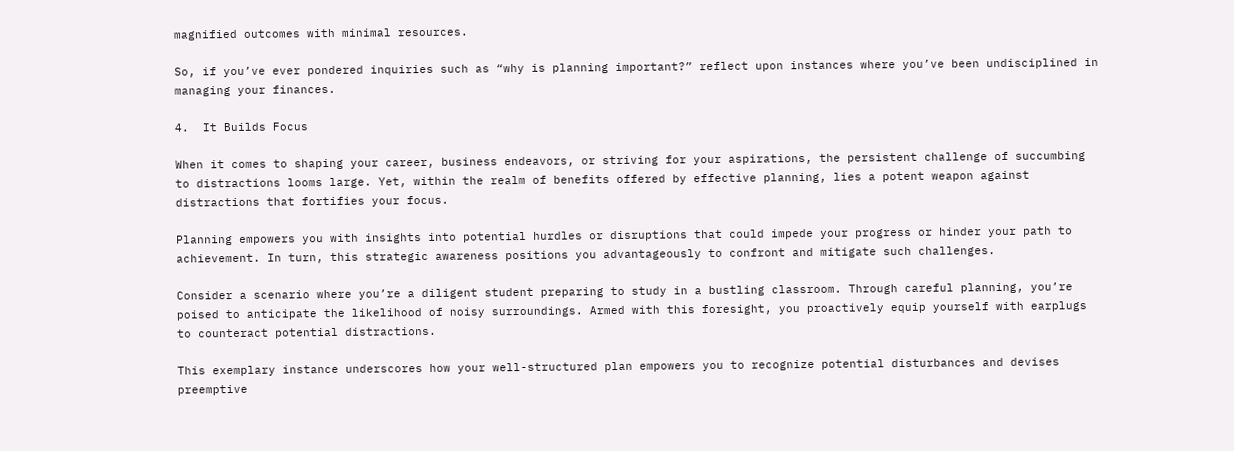magnified outcomes with minimal resources.

So, if you’ve ever pondered inquiries such as “why is planning important?” reflect upon instances where you’ve been undisciplined in managing your finances.

4.  It Builds Focus

When it comes to shaping your career, business endeavors, or striving for your aspirations, the persistent challenge of succumbing to distractions looms large. Yet, within the realm of benefits offered by effective planning, lies a potent weapon against distractions that fortifies your focus.

Planning empowers you with insights into potential hurdles or disruptions that could impede your progress or hinder your path to achievement. In turn, this strategic awareness positions you advantageously to confront and mitigate such challenges.

Consider a scenario where you’re a diligent student preparing to study in a bustling classroom. Through careful planning, you’re poised to anticipate the likelihood of noisy surroundings. Armed with this foresight, you proactively equip yourself with earplugs to counteract potential distractions.

This exemplary instance underscores how your well-structured plan empowers you to recognize potential disturbances and devises preemptive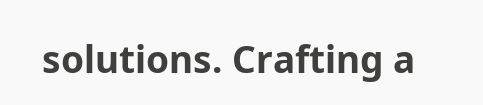solutions. Crafting a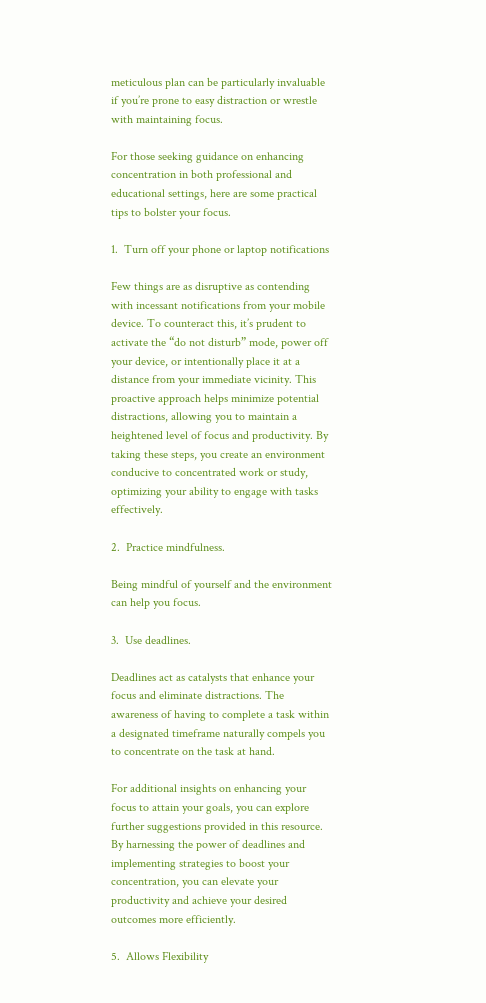meticulous plan can be particularly invaluable if you’re prone to easy distraction or wrestle with maintaining focus.

For those seeking guidance on enhancing concentration in both professional and educational settings, here are some practical tips to bolster your focus.

1.  Turn off your phone or laptop notifications

Few things are as disruptive as contending with incessant notifications from your mobile device. To counteract this, it’s prudent to activate the “do not disturb” mode, power off your device, or intentionally place it at a distance from your immediate vicinity. This proactive approach helps minimize potential distractions, allowing you to maintain a heightened level of focus and productivity. By taking these steps, you create an environment conducive to concentrated work or study, optimizing your ability to engage with tasks effectively.

2.  Practice mindfulness.

Being mindful of yourself and the environment can help you focus.

3.  Use deadlines.

Deadlines act as catalysts that enhance your focus and eliminate distractions. The awareness of having to complete a task within a designated timeframe naturally compels you to concentrate on the task at hand.

For additional insights on enhancing your focus to attain your goals, you can explore further suggestions provided in this resource. By harnessing the power of deadlines and implementing strategies to boost your concentration, you can elevate your productivity and achieve your desired outcomes more efficiently.

5.  Allows Flexibility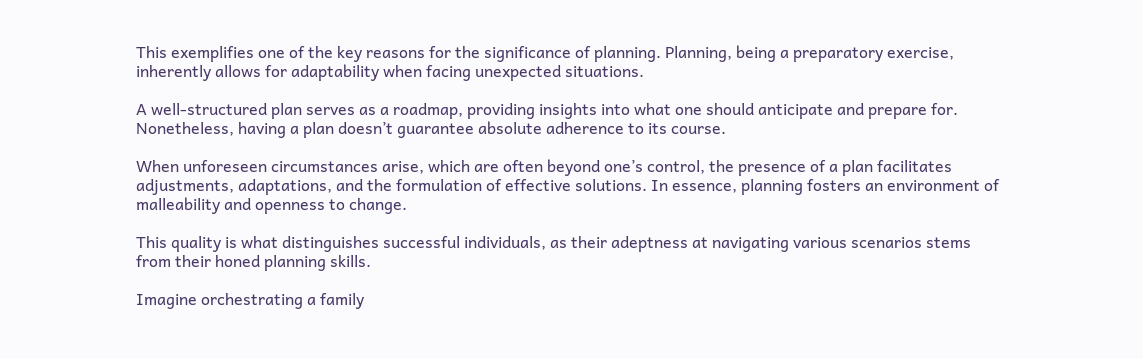This exemplifies one of the key reasons for the significance of planning. Planning, being a preparatory exercise, inherently allows for adaptability when facing unexpected situations.

A well-structured plan serves as a roadmap, providing insights into what one should anticipate and prepare for. Nonetheless, having a plan doesn’t guarantee absolute adherence to its course.

When unforeseen circumstances arise, which are often beyond one’s control, the presence of a plan facilitates adjustments, adaptations, and the formulation of effective solutions. In essence, planning fosters an environment of malleability and openness to change.

This quality is what distinguishes successful individuals, as their adeptness at navigating various scenarios stems from their honed planning skills.

Imagine orchestrating a family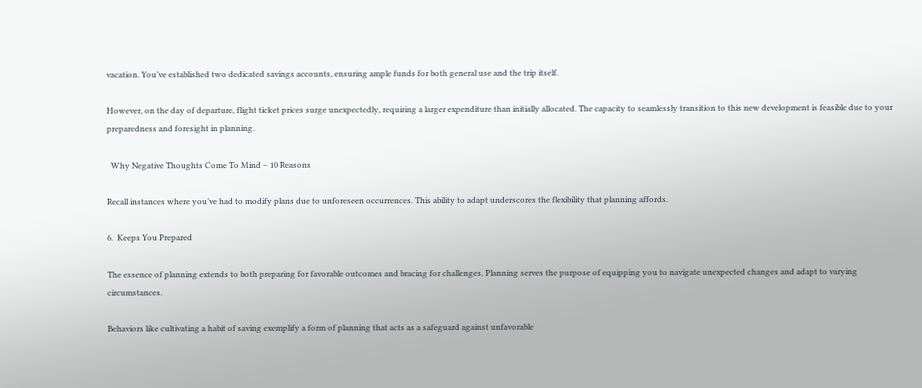vacation. You’ve established two dedicated savings accounts, ensuring ample funds for both general use and the trip itself.

However, on the day of departure, flight ticket prices surge unexpectedly, requiring a larger expenditure than initially allocated. The capacity to seamlessly transition to this new development is feasible due to your preparedness and foresight in planning.

  Why Negative Thoughts Come To Mind – 10 Reasons

Recall instances where you’ve had to modify plans due to unforeseen occurrences. This ability to adapt underscores the flexibility that planning affords.

6.  Keeps You Prepared

The essence of planning extends to both preparing for favorable outcomes and bracing for challenges. Planning serves the purpose of equipping you to navigate unexpected changes and adapt to varying circumstances.

Behaviors like cultivating a habit of saving exemplify a form of planning that acts as a safeguard against unfavorable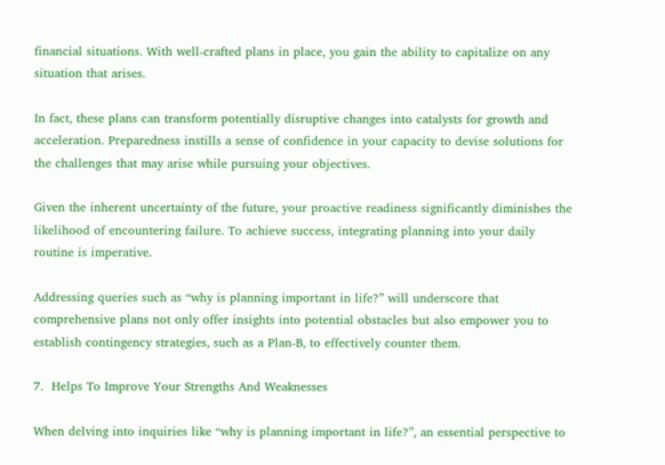financial situations. With well-crafted plans in place, you gain the ability to capitalize on any situation that arises.

In fact, these plans can transform potentially disruptive changes into catalysts for growth and acceleration. Preparedness instills a sense of confidence in your capacity to devise solutions for the challenges that may arise while pursuing your objectives.

Given the inherent uncertainty of the future, your proactive readiness significantly diminishes the likelihood of encountering failure. To achieve success, integrating planning into your daily routine is imperative.

Addressing queries such as “why is planning important in life?” will underscore that comprehensive plans not only offer insights into potential obstacles but also empower you to establish contingency strategies, such as a Plan-B, to effectively counter them.

7.  Helps To Improve Your Strengths And Weaknesses

When delving into inquiries like “why is planning important in life?”, an essential perspective to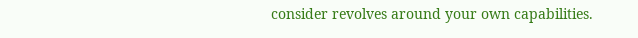consider revolves around your own capabilities.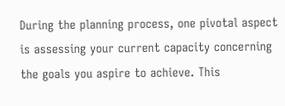During the planning process, one pivotal aspect is assessing your current capacity concerning the goals you aspire to achieve. This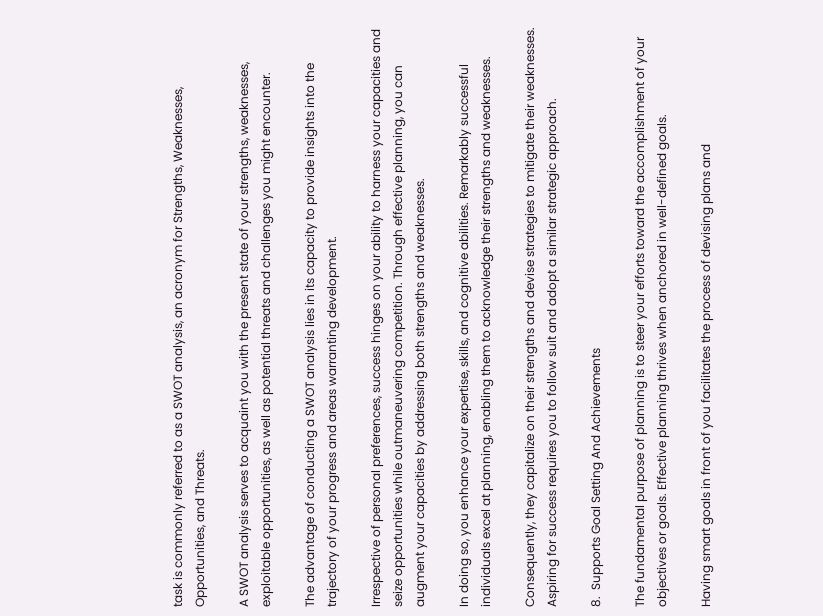task is commonly referred to as a SWOT analysis, an acronym for Strengths, Weaknesses, Opportunities, and Threats.

A SWOT analysis serves to acquaint you with the present state of your strengths, weaknesses, exploitable opportunities, as well as potential threats and challenges you might encounter.

The advantage of conducting a SWOT analysis lies in its capacity to provide insights into the trajectory of your progress and areas warranting development.

Irrespective of personal preferences, success hinges on your ability to harness your capacities and seize opportunities while outmaneuvering competition. Through effective planning, you can augment your capacities by addressing both strengths and weaknesses.

In doing so, you enhance your expertise, skills, and cognitive abilities. Remarkably successful individuals excel at planning, enabling them to acknowledge their strengths and weaknesses.

Consequently, they capitalize on their strengths and devise strategies to mitigate their weaknesses. Aspiring for success requires you to follow suit and adopt a similar strategic approach.

8.  Supports Goal Setting And Achievements

The fundamental purpose of planning is to steer your efforts toward the accomplishment of your objectives or goals. Effective planning thrives when anchored in well-defined goals.

Having smart goals in front of you facilitates the process of devising plans and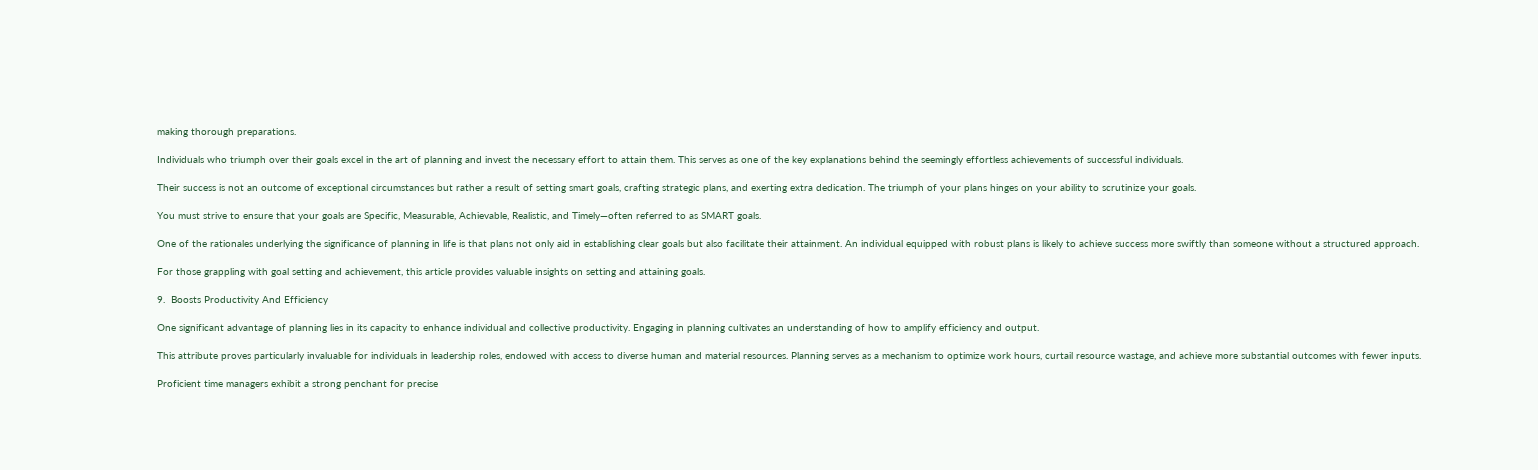making thorough preparations.

Individuals who triumph over their goals excel in the art of planning and invest the necessary effort to attain them. This serves as one of the key explanations behind the seemingly effortless achievements of successful individuals.

Their success is not an outcome of exceptional circumstances but rather a result of setting smart goals, crafting strategic plans, and exerting extra dedication. The triumph of your plans hinges on your ability to scrutinize your goals.

You must strive to ensure that your goals are Specific, Measurable, Achievable, Realistic, and Timely—often referred to as SMART goals.

One of the rationales underlying the significance of planning in life is that plans not only aid in establishing clear goals but also facilitate their attainment. An individual equipped with robust plans is likely to achieve success more swiftly than someone without a structured approach.

For those grappling with goal setting and achievement, this article provides valuable insights on setting and attaining goals.

9.  Boosts Productivity And Efficiency

One significant advantage of planning lies in its capacity to enhance individual and collective productivity. Engaging in planning cultivates an understanding of how to amplify efficiency and output.

This attribute proves particularly invaluable for individuals in leadership roles, endowed with access to diverse human and material resources. Planning serves as a mechanism to optimize work hours, curtail resource wastage, and achieve more substantial outcomes with fewer inputs.

Proficient time managers exhibit a strong penchant for precise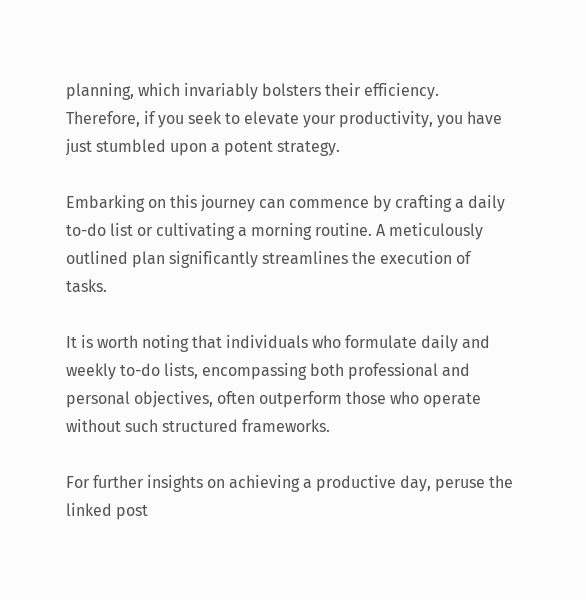planning, which invariably bolsters their efficiency. Therefore, if you seek to elevate your productivity, you have just stumbled upon a potent strategy.

Embarking on this journey can commence by crafting a daily to-do list or cultivating a morning routine. A meticulously outlined plan significantly streamlines the execution of tasks.

It is worth noting that individuals who formulate daily and weekly to-do lists, encompassing both professional and personal objectives, often outperform those who operate without such structured frameworks.

For further insights on achieving a productive day, peruse the linked post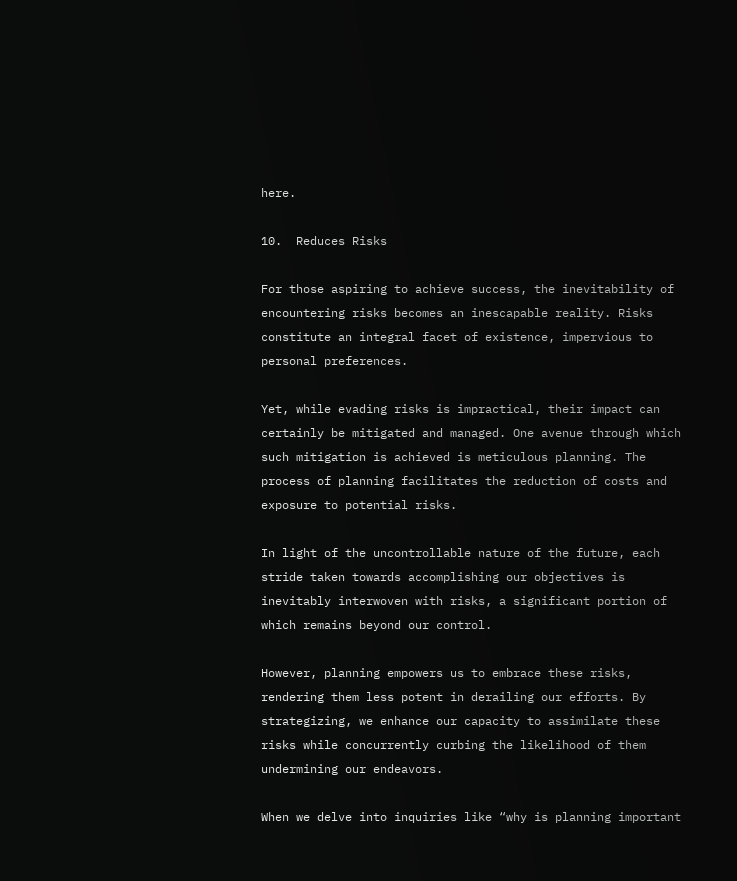here.

10.  Reduces Risks

For those aspiring to achieve success, the inevitability of encountering risks becomes an inescapable reality. Risks constitute an integral facet of existence, impervious to personal preferences.

Yet, while evading risks is impractical, their impact can certainly be mitigated and managed. One avenue through which such mitigation is achieved is meticulous planning. The process of planning facilitates the reduction of costs and exposure to potential risks.

In light of the uncontrollable nature of the future, each stride taken towards accomplishing our objectives is inevitably interwoven with risks, a significant portion of which remains beyond our control.

However, planning empowers us to embrace these risks, rendering them less potent in derailing our efforts. By strategizing, we enhance our capacity to assimilate these risks while concurrently curbing the likelihood of them undermining our endeavors.

When we delve into inquiries like “why is planning important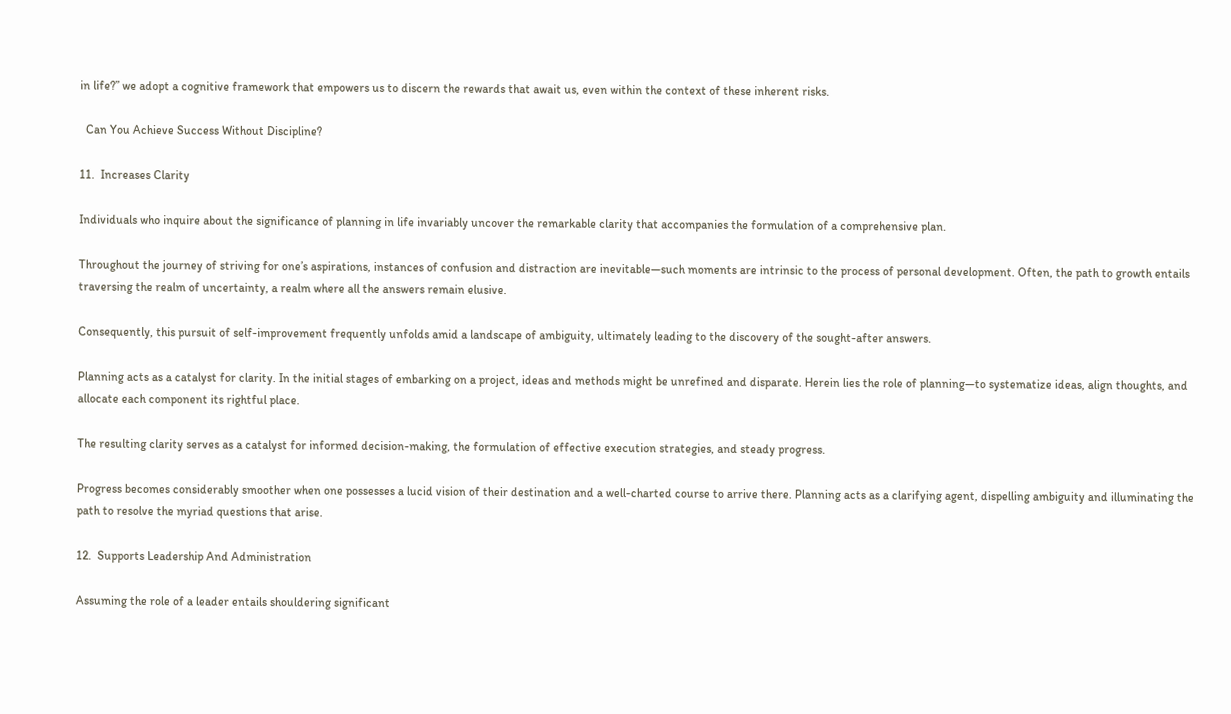in life?” we adopt a cognitive framework that empowers us to discern the rewards that await us, even within the context of these inherent risks.

  Can You Achieve Success Without Discipline?

11.  Increases Clarity

Individuals who inquire about the significance of planning in life invariably uncover the remarkable clarity that accompanies the formulation of a comprehensive plan.

Throughout the journey of striving for one’s aspirations, instances of confusion and distraction are inevitable—such moments are intrinsic to the process of personal development. Often, the path to growth entails traversing the realm of uncertainty, a realm where all the answers remain elusive.

Consequently, this pursuit of self-improvement frequently unfolds amid a landscape of ambiguity, ultimately leading to the discovery of the sought-after answers.

Planning acts as a catalyst for clarity. In the initial stages of embarking on a project, ideas and methods might be unrefined and disparate. Herein lies the role of planning—to systematize ideas, align thoughts, and allocate each component its rightful place.

The resulting clarity serves as a catalyst for informed decision-making, the formulation of effective execution strategies, and steady progress.

Progress becomes considerably smoother when one possesses a lucid vision of their destination and a well-charted course to arrive there. Planning acts as a clarifying agent, dispelling ambiguity and illuminating the path to resolve the myriad questions that arise.

12.  Supports Leadership And Administration

Assuming the role of a leader entails shouldering significant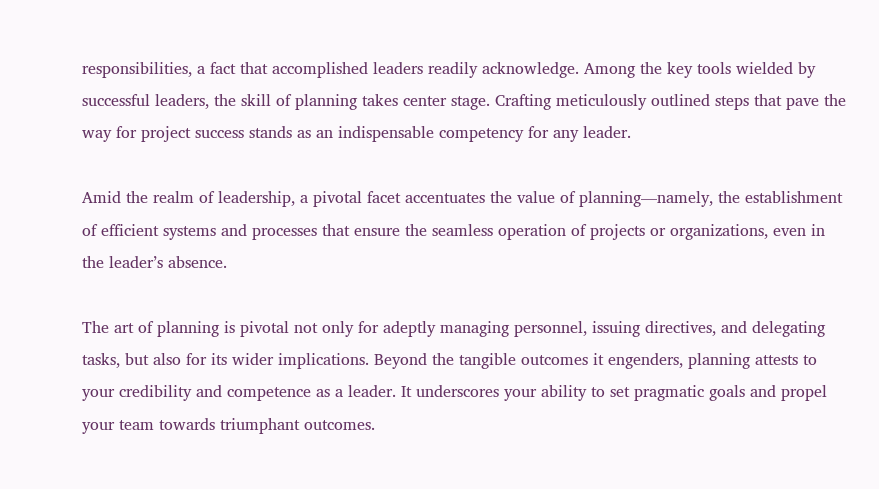responsibilities, a fact that accomplished leaders readily acknowledge. Among the key tools wielded by successful leaders, the skill of planning takes center stage. Crafting meticulously outlined steps that pave the way for project success stands as an indispensable competency for any leader.

Amid the realm of leadership, a pivotal facet accentuates the value of planning—namely, the establishment of efficient systems and processes that ensure the seamless operation of projects or organizations, even in the leader’s absence.

The art of planning is pivotal not only for adeptly managing personnel, issuing directives, and delegating tasks, but also for its wider implications. Beyond the tangible outcomes it engenders, planning attests to your credibility and competence as a leader. It underscores your ability to set pragmatic goals and propel your team towards triumphant outcomes.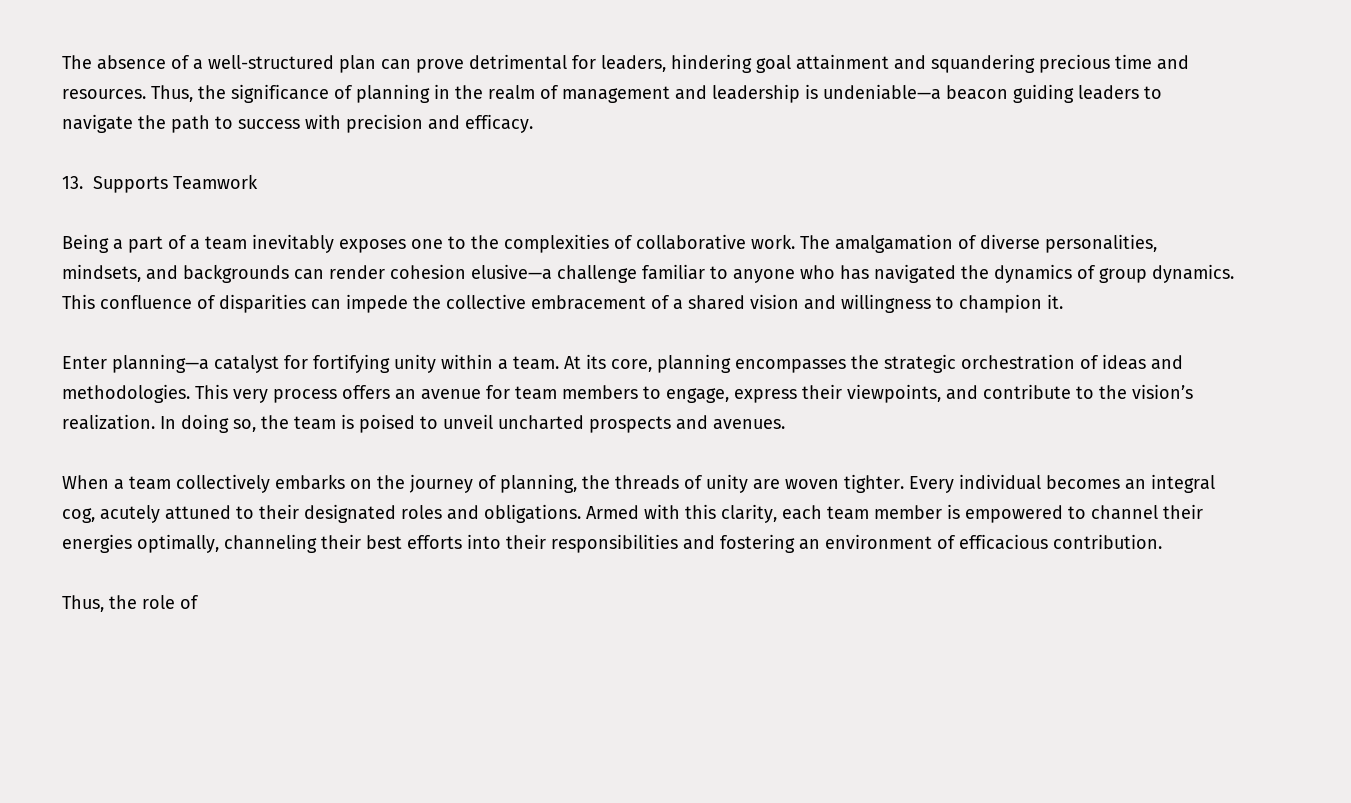The absence of a well-structured plan can prove detrimental for leaders, hindering goal attainment and squandering precious time and resources. Thus, the significance of planning in the realm of management and leadership is undeniable—a beacon guiding leaders to navigate the path to success with precision and efficacy.

13.  Supports Teamwork

Being a part of a team inevitably exposes one to the complexities of collaborative work. The amalgamation of diverse personalities, mindsets, and backgrounds can render cohesion elusive—a challenge familiar to anyone who has navigated the dynamics of group dynamics. This confluence of disparities can impede the collective embracement of a shared vision and willingness to champion it.

Enter planning—a catalyst for fortifying unity within a team. At its core, planning encompasses the strategic orchestration of ideas and methodologies. This very process offers an avenue for team members to engage, express their viewpoints, and contribute to the vision’s realization. In doing so, the team is poised to unveil uncharted prospects and avenues.

When a team collectively embarks on the journey of planning, the threads of unity are woven tighter. Every individual becomes an integral cog, acutely attuned to their designated roles and obligations. Armed with this clarity, each team member is empowered to channel their energies optimally, channeling their best efforts into their responsibilities and fostering an environment of efficacious contribution.

Thus, the role of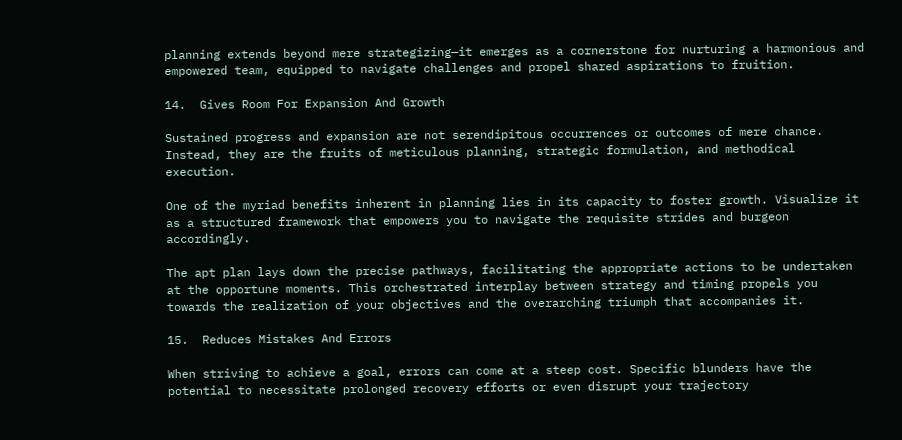planning extends beyond mere strategizing—it emerges as a cornerstone for nurturing a harmonious and empowered team, equipped to navigate challenges and propel shared aspirations to fruition.

14.  Gives Room For Expansion And Growth

Sustained progress and expansion are not serendipitous occurrences or outcomes of mere chance. Instead, they are the fruits of meticulous planning, strategic formulation, and methodical execution.

One of the myriad benefits inherent in planning lies in its capacity to foster growth. Visualize it as a structured framework that empowers you to navigate the requisite strides and burgeon accordingly.

The apt plan lays down the precise pathways, facilitating the appropriate actions to be undertaken at the opportune moments. This orchestrated interplay between strategy and timing propels you towards the realization of your objectives and the overarching triumph that accompanies it.

15.  Reduces Mistakes And Errors

When striving to achieve a goal, errors can come at a steep cost. Specific blunders have the potential to necessitate prolonged recovery efforts or even disrupt your trajectory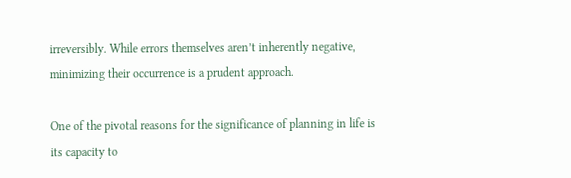irreversibly. While errors themselves aren’t inherently negative, minimizing their occurrence is a prudent approach.

One of the pivotal reasons for the significance of planning in life is its capacity to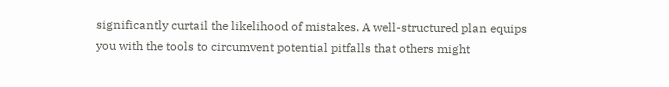significantly curtail the likelihood of mistakes. A well-structured plan equips you with the tools to circumvent potential pitfalls that others might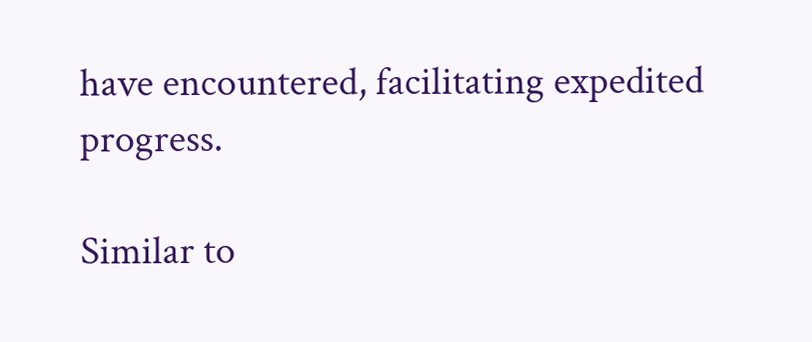have encountered, facilitating expedited progress.

Similar to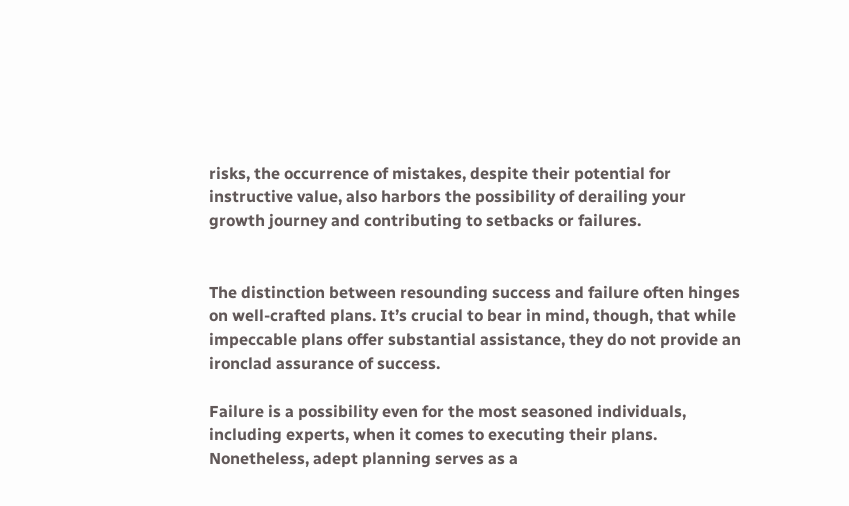risks, the occurrence of mistakes, despite their potential for instructive value, also harbors the possibility of derailing your growth journey and contributing to setbacks or failures.


The distinction between resounding success and failure often hinges on well-crafted plans. It’s crucial to bear in mind, though, that while impeccable plans offer substantial assistance, they do not provide an ironclad assurance of success.

Failure is a possibility even for the most seasoned individuals, including experts, when it comes to executing their plans. Nonetheless, adept planning serves as a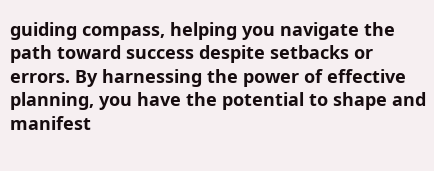guiding compass, helping you navigate the path toward success despite setbacks or errors. By harnessing the power of effective planning, you have the potential to shape and manifest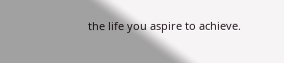the life you aspire to achieve.